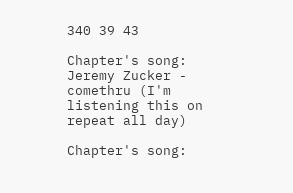340 39 43

Chapter's song: Jeremy Zucker - comethru (I'm listening this on repeat all day)

Chapter's song: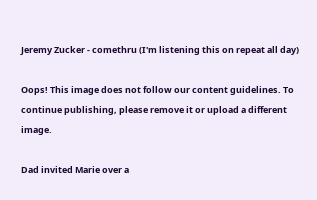Jeremy Zucker - comethru (I'm listening this on repeat all day)

Oops! This image does not follow our content guidelines. To continue publishing, please remove it or upload a different image.

Dad invited Marie over a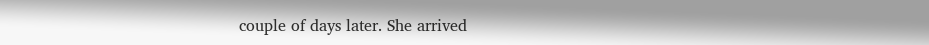couple of days later. She arrived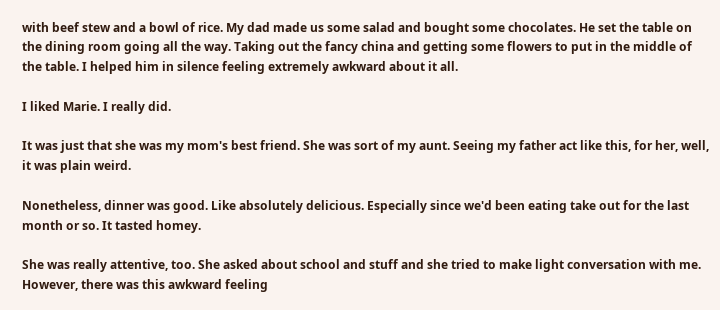with beef stew and a bowl of rice. My dad made us some salad and bought some chocolates. He set the table on the dining room going all the way. Taking out the fancy china and getting some flowers to put in the middle of the table. I helped him in silence feeling extremely awkward about it all.

I liked Marie. I really did.

It was just that she was my mom's best friend. She was sort of my aunt. Seeing my father act like this, for her, well, it was plain weird.

Nonetheless, dinner was good. Like absolutely delicious. Especially since we'd been eating take out for the last month or so. It tasted homey.

She was really attentive, too. She asked about school and stuff and she tried to make light conversation with me. However, there was this awkward feeling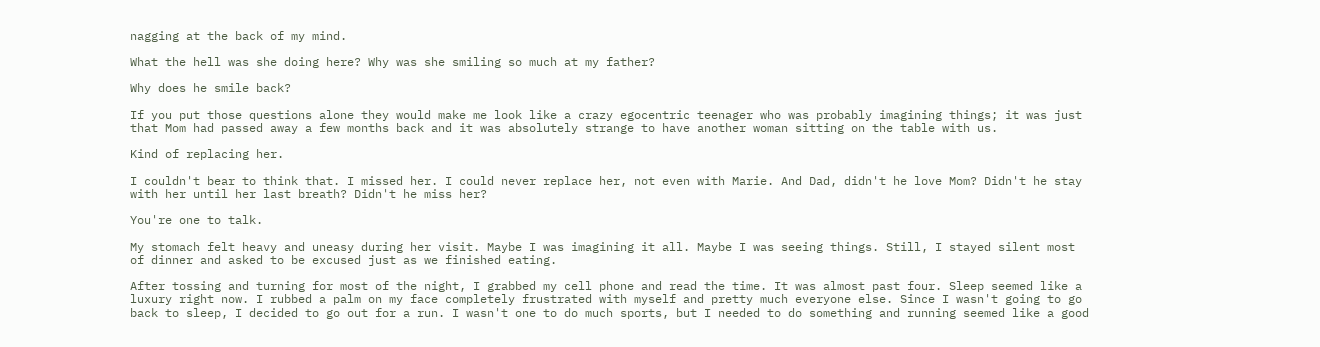nagging at the back of my mind.

What the hell was she doing here? Why was she smiling so much at my father?

Why does he smile back?

If you put those questions alone they would make me look like a crazy egocentric teenager who was probably imagining things; it was just that Mom had passed away a few months back and it was absolutely strange to have another woman sitting on the table with us.

Kind of replacing her.

I couldn't bear to think that. I missed her. I could never replace her, not even with Marie. And Dad, didn't he love Mom? Didn't he stay with her until her last breath? Didn't he miss her?

You're one to talk.

My stomach felt heavy and uneasy during her visit. Maybe I was imagining it all. Maybe I was seeing things. Still, I stayed silent most of dinner and asked to be excused just as we finished eating.

After tossing and turning for most of the night, I grabbed my cell phone and read the time. It was almost past four. Sleep seemed like a luxury right now. I rubbed a palm on my face completely frustrated with myself and pretty much everyone else. Since I wasn't going to go back to sleep, I decided to go out for a run. I wasn't one to do much sports, but I needed to do something and running seemed like a good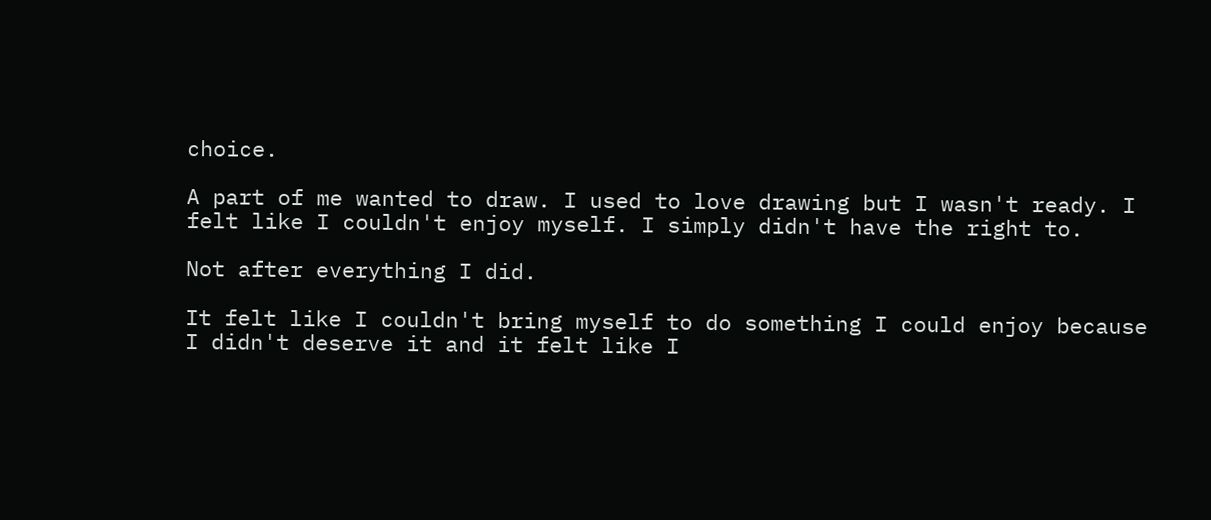choice.

A part of me wanted to draw. I used to love drawing but I wasn't ready. I felt like I couldn't enjoy myself. I simply didn't have the right to.

Not after everything I did.

It felt like I couldn't bring myself to do something I could enjoy because I didn't deserve it and it felt like I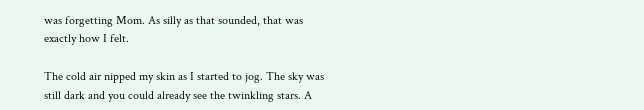was forgetting Mom. As silly as that sounded, that was exactly how I felt.

The cold air nipped my skin as I started to jog. The sky was still dark and you could already see the twinkling stars. A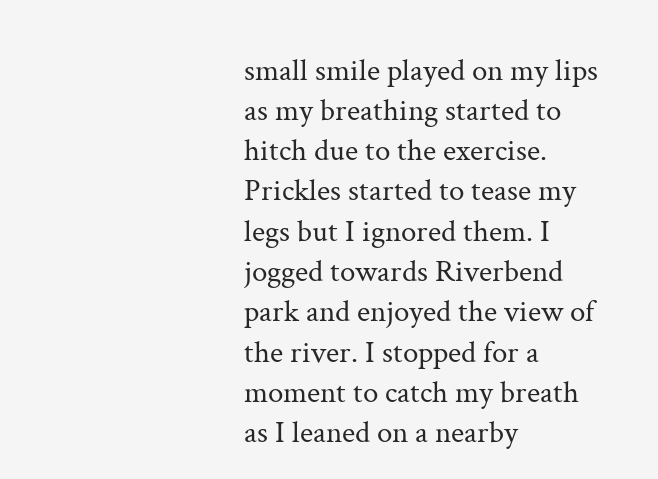small smile played on my lips as my breathing started to hitch due to the exercise. Prickles started to tease my legs but I ignored them. I jogged towards Riverbend park and enjoyed the view of the river. I stopped for a moment to catch my breath as I leaned on a nearby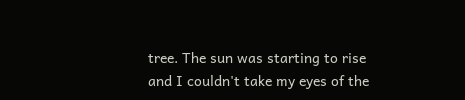tree. The sun was starting to rise and I couldn't take my eyes of the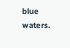blue waters.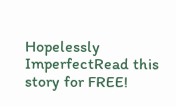Hopelessly ImperfectRead this story for FREE!